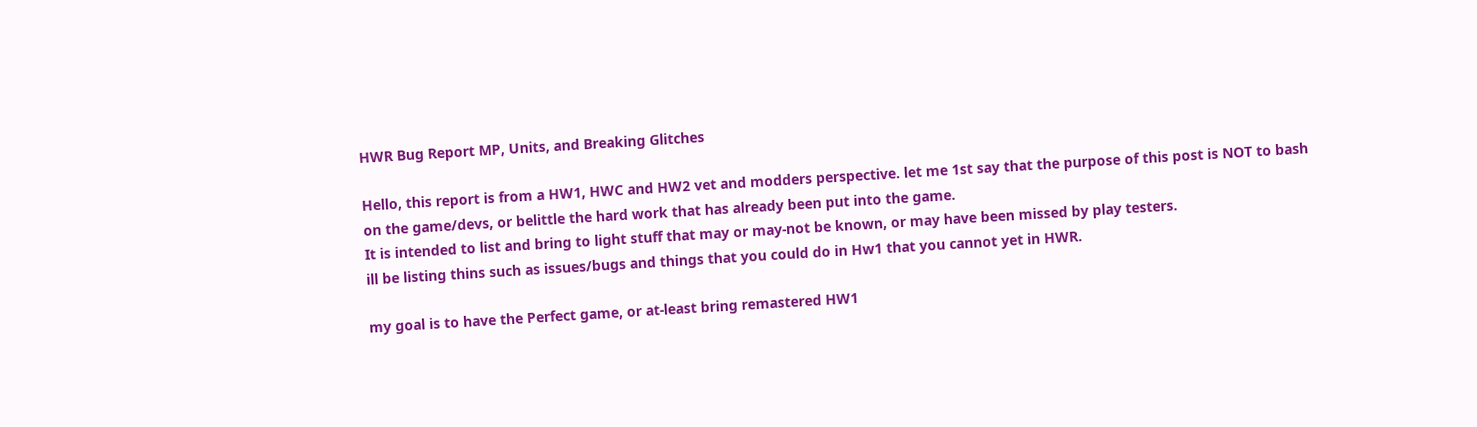HWR Bug Report MP, Units, and Breaking Glitches

Hello, this report is from a HW1, HWC and HW2 vet and modders perspective. let me 1st say that the purpose of this post is NOT to bash on the game/devs, or belittle the hard work that has already been put into the game.
It is intended to list and bring to light stuff that may or may-not be known, or may have been missed by play testers.
ill be listing thins such as issues/bugs and things that you could do in Hw1 that you cannot yet in HWR.

my goal is to have the Perfect game, or at-least bring remastered HW1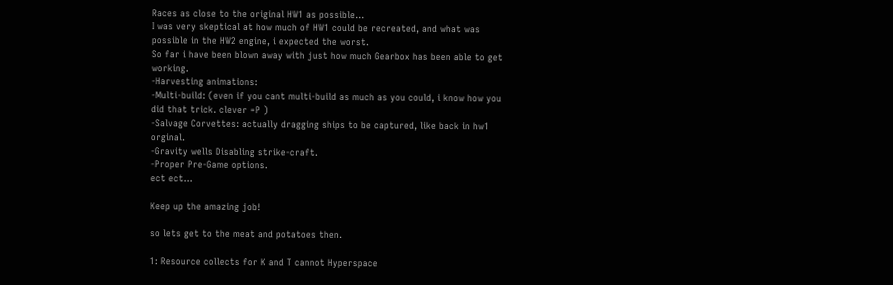Races as close to the original HW1 as possible…
I was very skeptical at how much of HW1 could be recreated, and what was possible in the HW2 engine, i expected the worst.
So far i have been blown away with just how much Gearbox has been able to get working.
-Harvesting animations:
-Multi-build: (even if you cant multi-build as much as you could, i know how you did that trick. clever =P )
-Salvage Corvettes: actually dragging ships to be captured, like back in hw1 orginal.
-Gravity wells Disabling strike-craft.
-Proper Pre-Game options.
ect ect…

Keep up the amazing job!

so lets get to the meat and potatoes then.

1: Resource collects for K and T cannot Hyperspace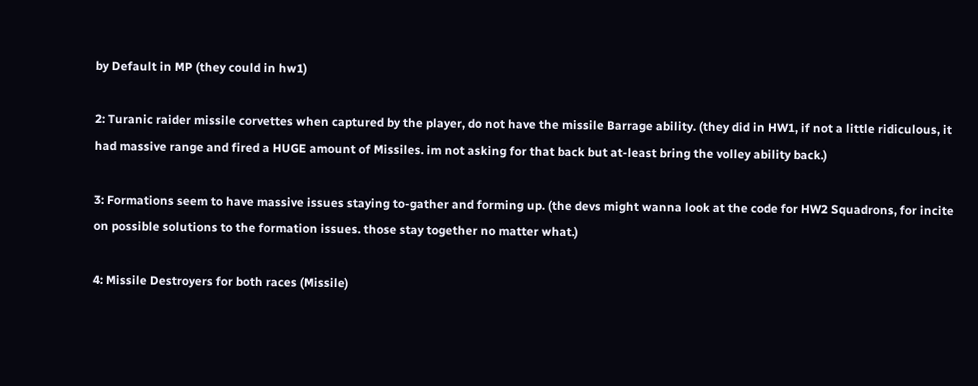by Default in MP (they could in hw1)

2: Turanic raider missile corvettes when captured by the player, do not have the missile Barrage ability. (they did in HW1, if not a little ridiculous, it had massive range and fired a HUGE amount of Missiles. im not asking for that back but at-least bring the volley ability back.)

3: Formations seem to have massive issues staying to-gather and forming up. (the devs might wanna look at the code for HW2 Squadrons, for incite on possible solutions to the formation issues. those stay together no matter what.)

4: Missile Destroyers for both races (Missile)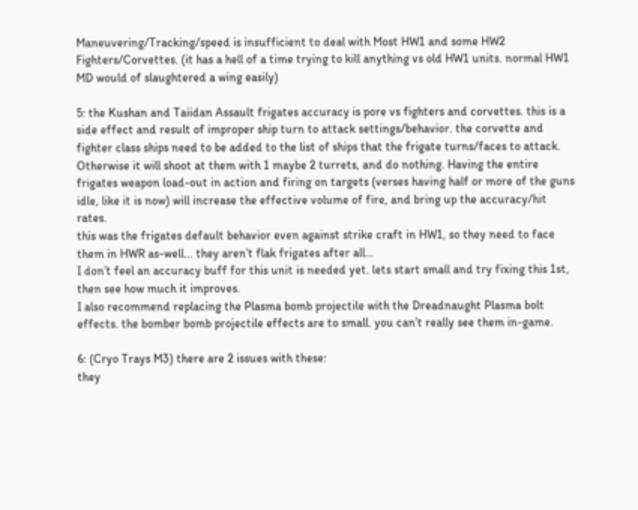Maneuvering/Tracking/speed is insufficient to deal with Most HW1 and some HW2 Fighters/Corvettes. (it has a hell of a time trying to kill anything vs old HW1 units. normal HW1 MD would of slaughtered a wing easily)

5: the Kushan and Taiidan Assault frigates accuracy is pore vs fighters and corvettes. this is a side effect and result of improper ship turn to attack settings/behavior. the corvette and fighter class ships need to be added to the list of ships that the frigate turns/faces to attack.
Otherwise it will shoot at them with 1 maybe 2 turrets, and do nothing. Having the entire frigates weapon load-out in action and firing on targets (verses having half or more of the guns idle, like it is now) will increase the effective volume of fire, and bring up the accuracy/hit rates.
this was the frigates default behavior even against strike craft in HW1, so they need to face them in HWR as-well… they aren’t flak frigates after all…
I don’t feel an accuracy buff for this unit is needed yet. lets start small and try fixing this 1st, then see how much it improves.
I also recommend replacing the Plasma bomb projectile with the Dreadnaught Plasma bolt effects. the bomber bomb projectile effects are to small. you can’t really see them in-game.

6: (Cryo Trays M3) there are 2 issues with these:
they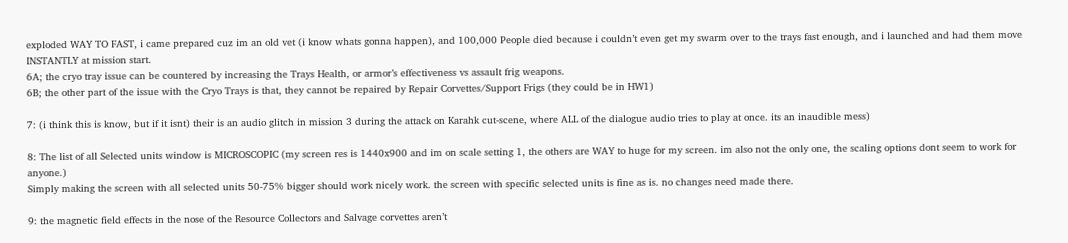exploded WAY TO FAST, i came prepared cuz im an old vet (i know whats gonna happen), and 100,000 People died because i couldn’t even get my swarm over to the trays fast enough, and i launched and had them move INSTANTLY at mission start.
6A; the cryo tray issue can be countered by increasing the Trays Health, or armor’s effectiveness vs assault frig weapons.
6B; the other part of the issue with the Cryo Trays is that, they cannot be repaired by Repair Corvettes/Support Frigs (they could be in HW1)

7: (i think this is know, but if it isnt) their is an audio glitch in mission 3 during the attack on Karahk cut-scene, where ALL of the dialogue audio tries to play at once. its an inaudible mess)

8: The list of all Selected units window is MICROSCOPIC (my screen res is 1440x900 and im on scale setting 1, the others are WAY to huge for my screen. im also not the only one, the scaling options dont seem to work for anyone.)
Simply making the screen with all selected units 50-75% bigger should work nicely work. the screen with specific selected units is fine as is. no changes need made there.

9: the magnetic field effects in the nose of the Resource Collectors and Salvage corvettes aren’t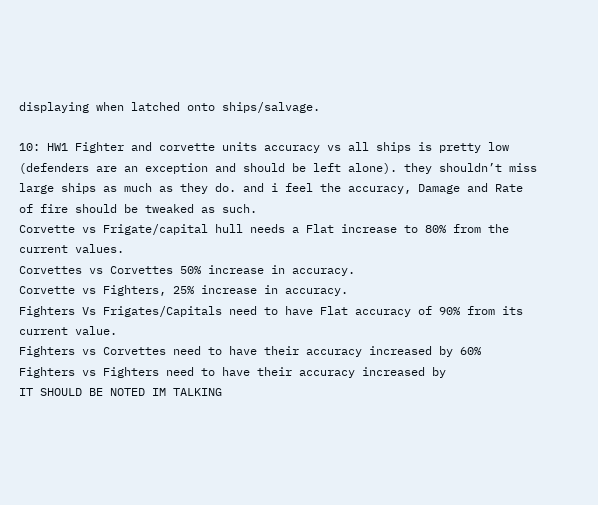displaying when latched onto ships/salvage.

10: HW1 Fighter and corvette units accuracy vs all ships is pretty low (defenders are an exception and should be left alone). they shouldn’t miss large ships as much as they do. and i feel the accuracy, Damage and Rate of fire should be tweaked as such.
Corvette vs Frigate/capital hull needs a Flat increase to 80% from the current values.
Corvettes vs Corvettes 50% increase in accuracy.
Corvette vs Fighters, 25% increase in accuracy.
Fighters Vs Frigates/Capitals need to have Flat accuracy of 90% from its current value.
Fighters vs Corvettes need to have their accuracy increased by 60%
Fighters vs Fighters need to have their accuracy increased by
IT SHOULD BE NOTED IM TALKING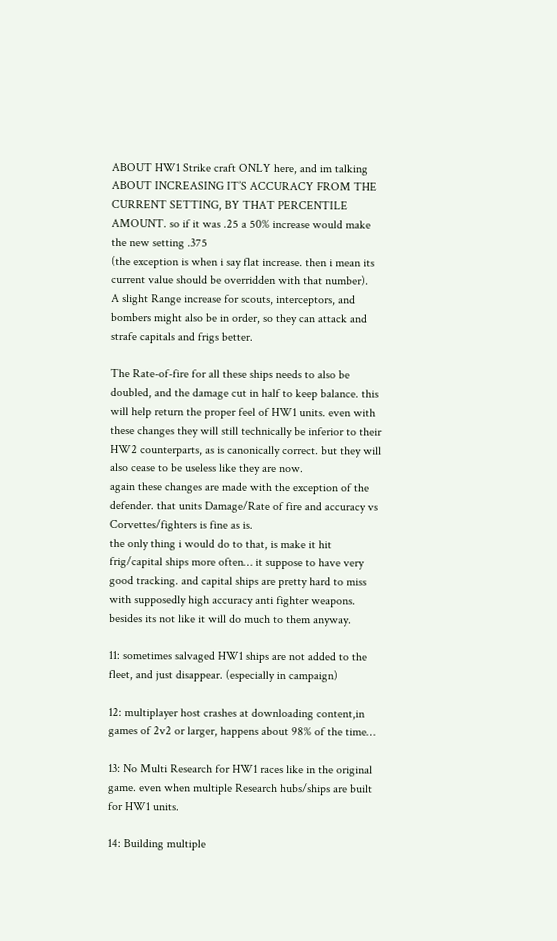ABOUT HW1 Strike craft ONLY here, and im talking ABOUT INCREASING IT’S ACCURACY FROM THE CURRENT SETTING, BY THAT PERCENTILE AMOUNT. so if it was .25 a 50% increase would make the new setting .375
(the exception is when i say flat increase. then i mean its current value should be overridden with that number).
A slight Range increase for scouts, interceptors, and bombers might also be in order, so they can attack and strafe capitals and frigs better.

The Rate-of-fire for all these ships needs to also be doubled, and the damage cut in half to keep balance. this will help return the proper feel of HW1 units. even with these changes they will still technically be inferior to their HW2 counterparts, as is canonically correct. but they will also cease to be useless like they are now.
again these changes are made with the exception of the defender. that units Damage/Rate of fire and accuracy vs Corvettes/fighters is fine as is.
the only thing i would do to that, is make it hit frig/capital ships more often… it suppose to have very good tracking. and capital ships are pretty hard to miss with supposedly high accuracy anti fighter weapons. besides its not like it will do much to them anyway.

11: sometimes salvaged HW1 ships are not added to the fleet, and just disappear. (especially in campaign)

12: multiplayer host crashes at downloading content,in games of 2v2 or larger, happens about 98% of the time…

13: No Multi Research for HW1 races like in the original game. even when multiple Research hubs/ships are built for HW1 units.

14: Building multiple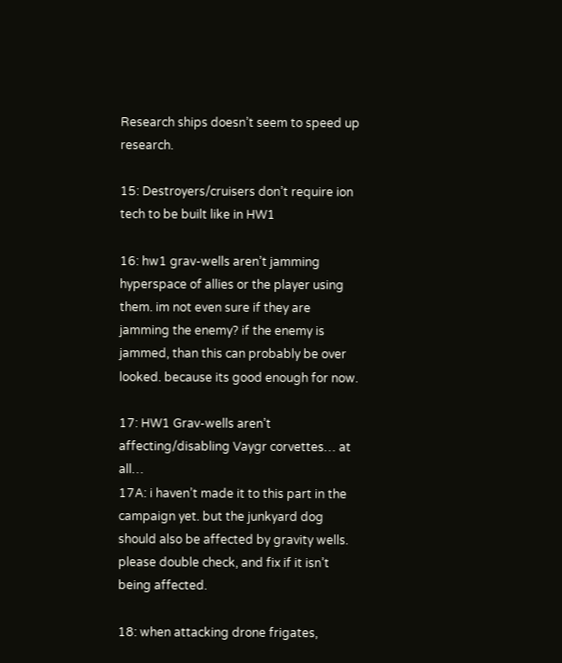Research ships doesn’t seem to speed up research.

15: Destroyers/cruisers don’t require ion tech to be built like in HW1

16: hw1 grav-wells aren’t jamming hyperspace of allies or the player using them. im not even sure if they are jamming the enemy? if the enemy is jammed, than this can probably be over looked. because its good enough for now.

17: HW1 Grav-wells aren’t affecting/disabling Vaygr corvettes… at all…
17A: i haven’t made it to this part in the campaign yet. but the junkyard dog should also be affected by gravity wells. please double check, and fix if it isn’t being affected.

18: when attacking drone frigates,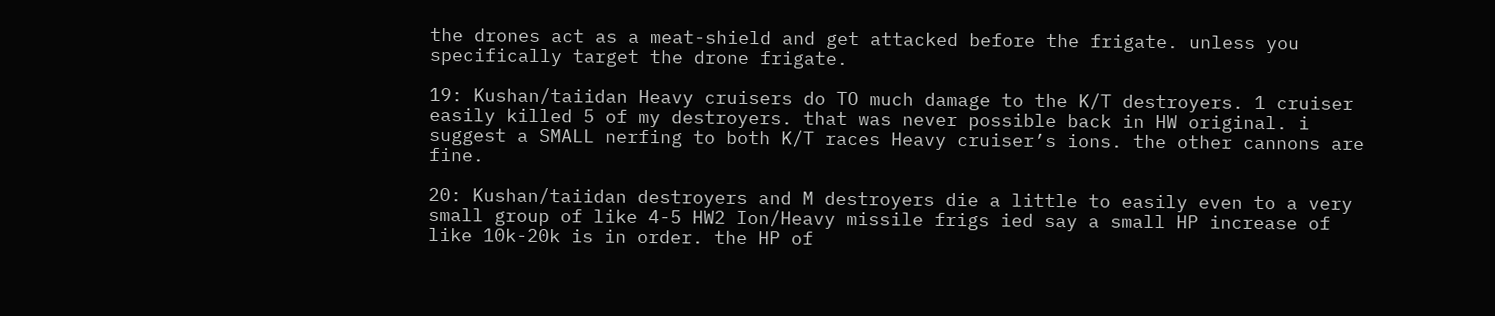the drones act as a meat-shield and get attacked before the frigate. unless you specifically target the drone frigate.

19: Kushan/taiidan Heavy cruisers do TO much damage to the K/T destroyers. 1 cruiser easily killed 5 of my destroyers. that was never possible back in HW original. i suggest a SMALL nerfing to both K/T races Heavy cruiser’s ions. the other cannons are fine.

20: Kushan/taiidan destroyers and M destroyers die a little to easily even to a very small group of like 4-5 HW2 Ion/Heavy missile frigs ied say a small HP increase of like 10k-20k is in order. the HP of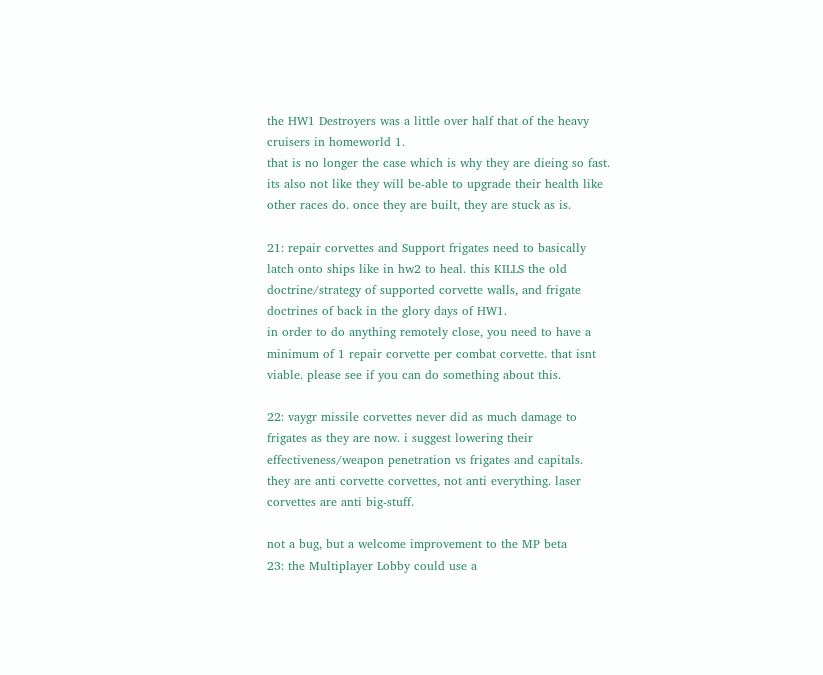the HW1 Destroyers was a little over half that of the heavy cruisers in homeworld 1.
that is no longer the case which is why they are dieing so fast. its also not like they will be-able to upgrade their health like other races do. once they are built, they are stuck as is.

21: repair corvettes and Support frigates need to basically latch onto ships like in hw2 to heal. this KILLS the old doctrine/strategy of supported corvette walls, and frigate doctrines of back in the glory days of HW1.
in order to do anything remotely close, you need to have a minimum of 1 repair corvette per combat corvette. that isnt viable. please see if you can do something about this.

22: vaygr missile corvettes never did as much damage to frigates as they are now. i suggest lowering their effectiveness/weapon penetration vs frigates and capitals.
they are anti corvette corvettes, not anti everything. laser corvettes are anti big-stuff.

not a bug, but a welcome improvement to the MP beta
23: the Multiplayer Lobby could use a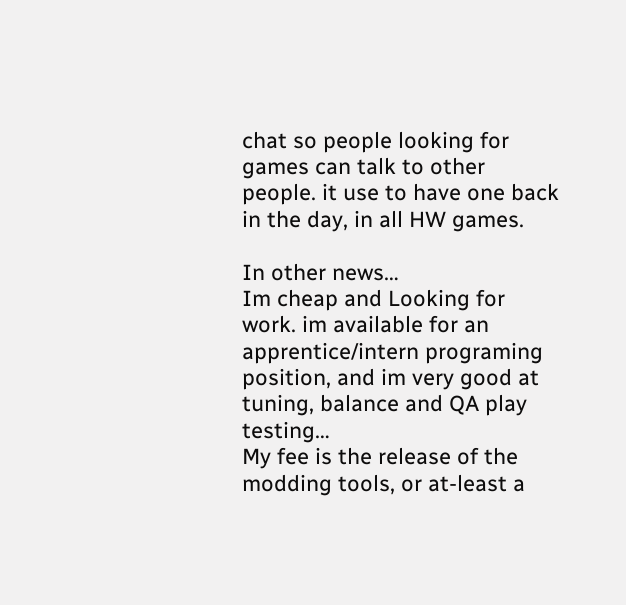chat so people looking for games can talk to other people. it use to have one back in the day, in all HW games.

In other news…
Im cheap and Looking for work. im available for an apprentice/intern programing position, and im very good at tuning, balance and QA play testing…
My fee is the release of the modding tools, or at-least a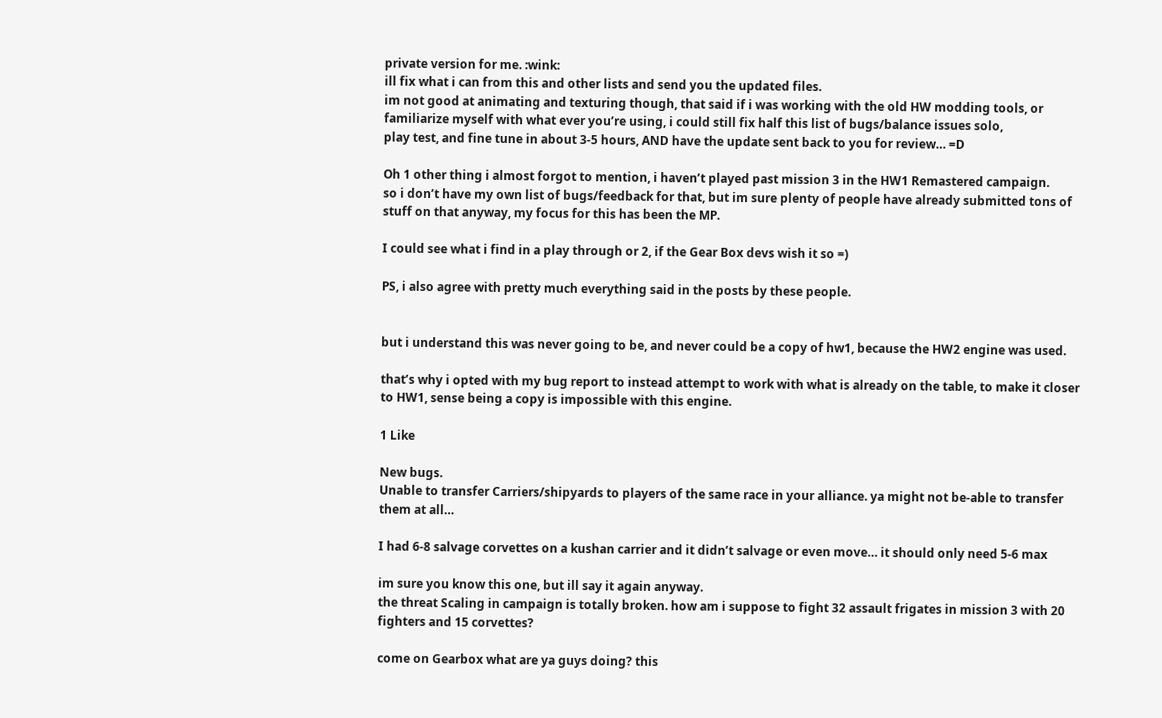private version for me. :wink:
ill fix what i can from this and other lists and send you the updated files.
im not good at animating and texturing though, that said if i was working with the old HW modding tools, or familiarize myself with what ever you’re using, i could still fix half this list of bugs/balance issues solo,
play test, and fine tune in about 3-5 hours, AND have the update sent back to you for review… =D

Oh 1 other thing i almost forgot to mention, i haven’t played past mission 3 in the HW1 Remastered campaign.
so i don’t have my own list of bugs/feedback for that, but im sure plenty of people have already submitted tons of stuff on that anyway, my focus for this has been the MP.

I could see what i find in a play through or 2, if the Gear Box devs wish it so =)

PS, i also agree with pretty much everything said in the posts by these people.


but i understand this was never going to be, and never could be a copy of hw1, because the HW2 engine was used.

that’s why i opted with my bug report to instead attempt to work with what is already on the table, to make it closer to HW1, sense being a copy is impossible with this engine.

1 Like

New bugs.
Unable to transfer Carriers/shipyards to players of the same race in your alliance. ya might not be-able to transfer them at all…

I had 6-8 salvage corvettes on a kushan carrier and it didn’t salvage or even move… it should only need 5-6 max

im sure you know this one, but ill say it again anyway.
the threat Scaling in campaign is totally broken. how am i suppose to fight 32 assault frigates in mission 3 with 20 fighters and 15 corvettes?

come on Gearbox what are ya guys doing? this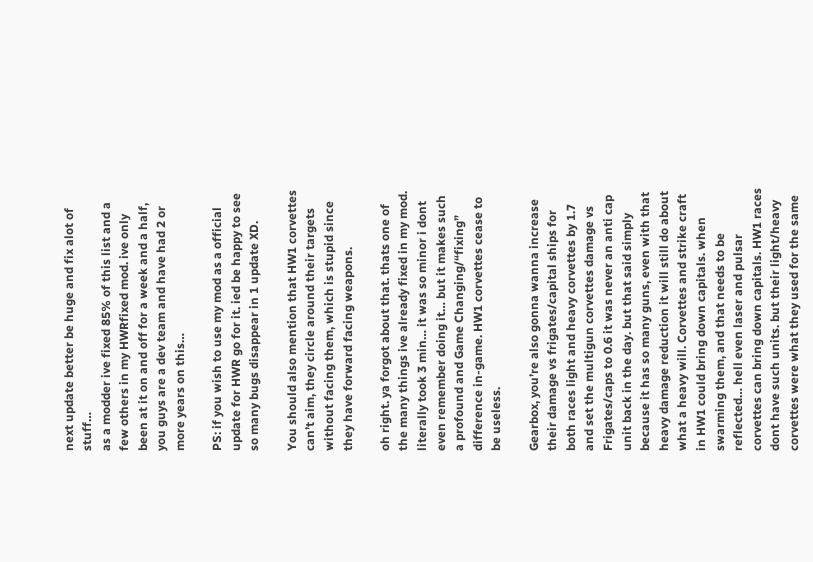next update better be huge and fix alot of stuff…
as a modder ive fixed 85% of this list and a few others in my HWRfixed mod. ive only been at it on and off for a week and a half, you guys are a dev team and have had 2 or more years on this…

PS: if you wish to use my mod as a official update for HWR go for it. ied be happy to see so many bugs disappear in 1 update XD.

You should also mention that HW1 corvettes can’t aim, they circle around their targets without facing them, which is stupid since they have forward facing weapons.

oh right. ya forgot about that. thats one of the many things ive already fixed in my mod. literally took 3 min… it was so minor i dont even remember doing it… but it makes such a profound and Game Changing/“fixing” difference in-game. HW1 corvettes cease to be useless.

Gearbox, you’re also gonna wanna increase their damage vs frigates/capital ships for both races light and heavy corvettes by 1.7 and set the multigun corvettes damage vs Frigates/caps to 0.6 it was never an anti cap unit back in the day. but that said simply because it has so many guns, even with that heavy damage reduction it will still do about what a heavy will. Corvettes and strike craft in HW1 could bring down capitals. when swarming them, and that needs to be reflected… hell even laser and pulsar corvettes can bring down capitals. HW1 races dont have such units. but their light/heavy corvettes were what they used for the same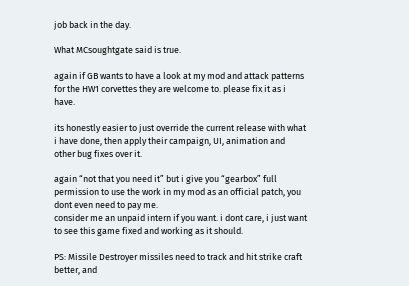job back in the day.

What MCsoughtgate said is true.

again if GB wants to have a look at my mod and attack patterns for the HW1 corvettes they are welcome to. please fix it as i have.

its honestly easier to just override the current release with what i have done, then apply their campaign, UI, animation and other bug fixes over it.

again “not that you need it” but i give you “gearbox” full permission to use the work in my mod as an official patch, you dont even need to pay me.
consider me an unpaid intern if you want. i dont care, i just want to see this game fixed and working as it should.

PS: Missile Destroyer missiles need to track and hit strike craft better, and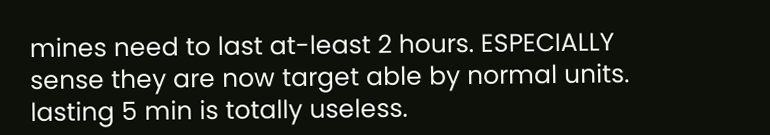mines need to last at-least 2 hours. ESPECIALLY sense they are now target able by normal units. lasting 5 min is totally useless.